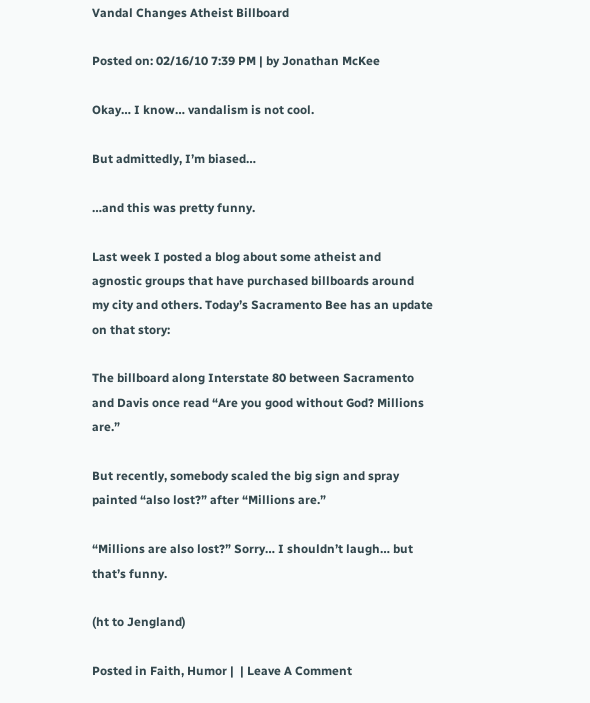Vandal Changes Atheist Billboard

Posted on: 02/16/10 7:39 PM | by Jonathan McKee

Okay… I know… vandalism is not cool.

But admittedly, I’m biased…

…and this was pretty funny.

Last week I posted a blog about some atheist and agnostic groups that have purchased billboards around my city and others. Today’s Sacramento Bee has an update on that story:

The billboard along Interstate 80 between Sacramento and Davis once read “Are you good without God? Millions are.”

But recently, somebody scaled the big sign and spray painted “also lost?” after “Millions are.”

“Millions are also lost?” Sorry… I shouldn’t laugh… but that’s funny.

(ht to Jengland)

Posted in Faith, Humor |  | Leave A Comment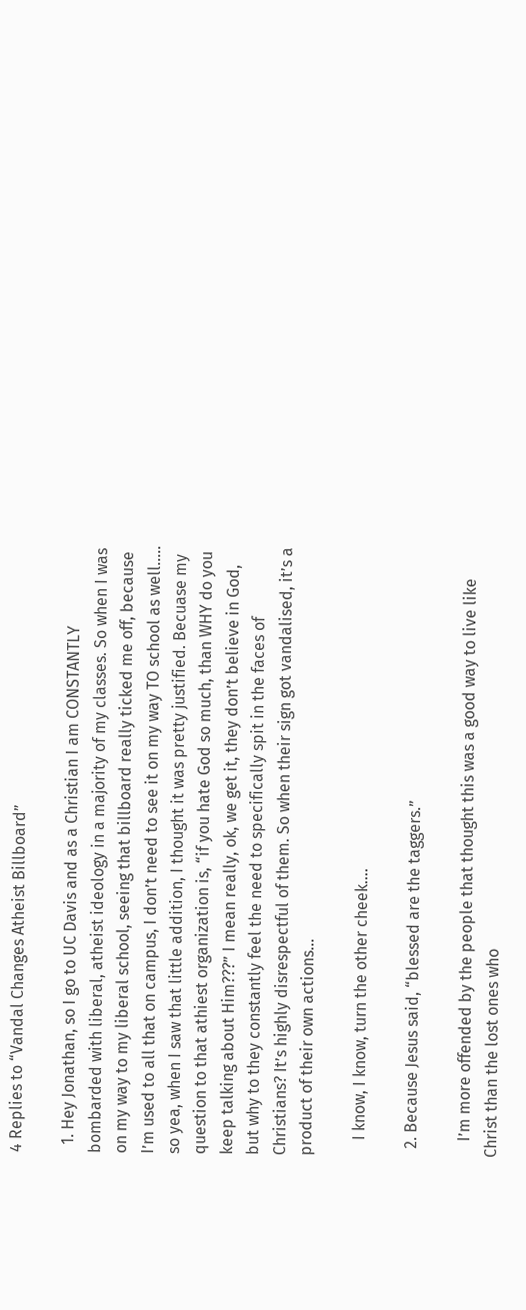4 Replies to “Vandal Changes Atheist Billboard”

  1. Hey Jonathan, so I go to UC Davis and as a Christian I am CONSTANTLY bombarded with liberal, atheist ideology in a majority of my classes. So when I was on my way to my liberal school, seeing that billboard really ticked me off, because I’m used to all that on campus, I don’t need to see it on my way TO school as well….. so yea, when I saw that little addition, I thought it was pretty justified. Becuase my question to that athiest organization is, “if you hate God so much, than WHY do you keep talking about Him???” I mean really, ok, we get it, they don’t believe in God, but why to they constantly feel the need to specifically spit in the faces of Christians? It’s highly disrespectful of them. So when their sign got vandalised, it’s a product of their own actions…

    I know, I know, turn the other cheek….

  2. Because Jesus said, “blessed are the taggers.”

    I’m more offended by the people that thought this was a good way to live like Christ than the lost ones who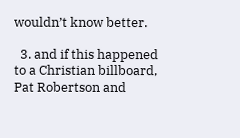wouldn’t know better.

  3. and if this happened to a Christian billboard, Pat Robertson and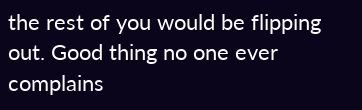the rest of you would be flipping out. Good thing no one ever complains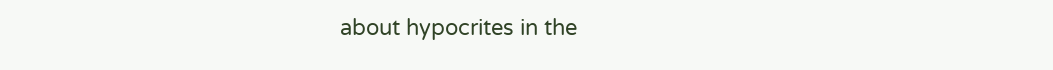about hypocrites in the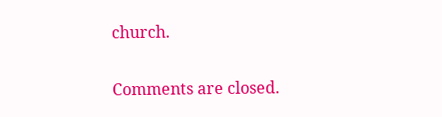church.

Comments are closed.